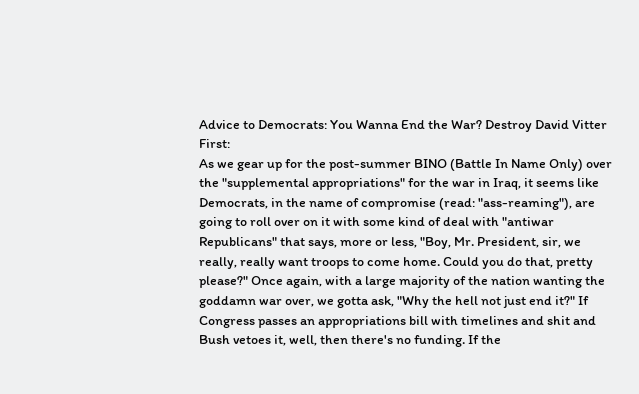Advice to Democrats: You Wanna End the War? Destroy David Vitter First:
As we gear up for the post-summer BINO (Battle In Name Only) over the "supplemental appropriations" for the war in Iraq, it seems like Democrats, in the name of compromise (read: "ass-reaming"), are going to roll over on it with some kind of deal with "antiwar Republicans" that says, more or less, "Boy, Mr. President, sir, we really, really want troops to come home. Could you do that, pretty please?" Once again, with a large majority of the nation wanting the goddamn war over, we gotta ask, "Why the hell not just end it?" If Congress passes an appropriations bill with timelines and shit and Bush vetoes it, well, then there's no funding. If the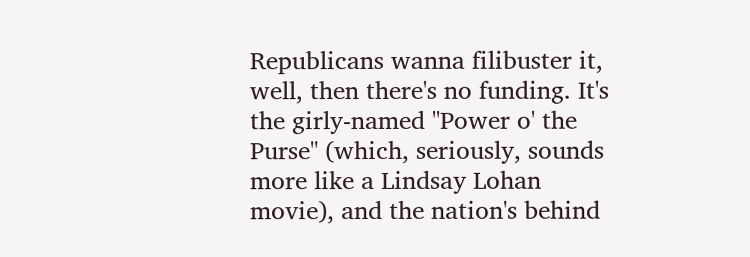Republicans wanna filibuster it, well, then there's no funding. It's the girly-named "Power o' the Purse" (which, seriously, sounds more like a Lindsay Lohan movie), and the nation's behind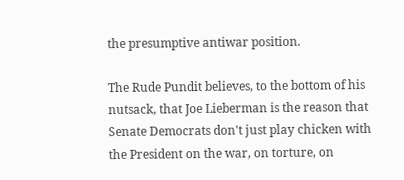the presumptive antiwar position.

The Rude Pundit believes, to the bottom of his nutsack, that Joe Lieberman is the reason that Senate Democrats don't just play chicken with the President on the war, on torture, on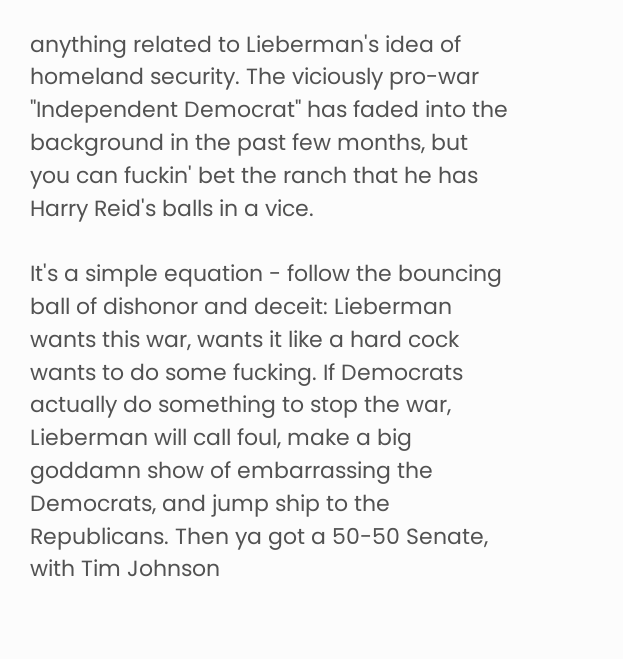anything related to Lieberman's idea of homeland security. The viciously pro-war "Independent Democrat" has faded into the background in the past few months, but you can fuckin' bet the ranch that he has Harry Reid's balls in a vice.

It's a simple equation - follow the bouncing ball of dishonor and deceit: Lieberman wants this war, wants it like a hard cock wants to do some fucking. If Democrats actually do something to stop the war, Lieberman will call foul, make a big goddamn show of embarrassing the Democrats, and jump ship to the Republicans. Then ya got a 50-50 Senate, with Tim Johnson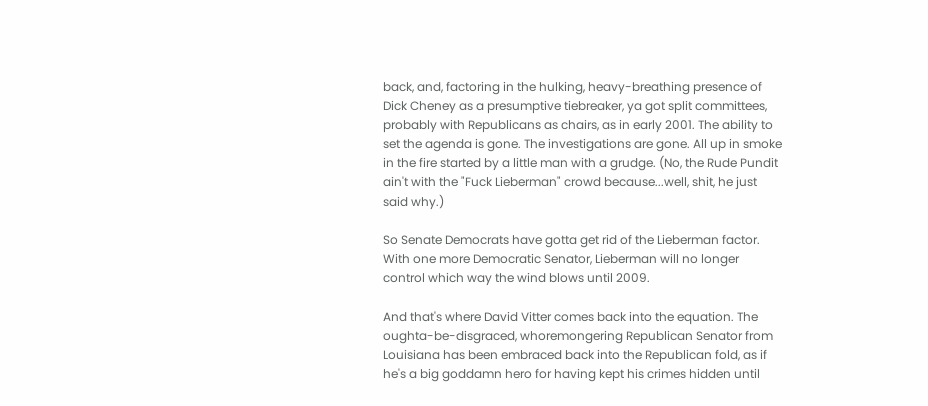back, and, factoring in the hulking, heavy-breathing presence of Dick Cheney as a presumptive tiebreaker, ya got split committees, probably with Republicans as chairs, as in early 2001. The ability to set the agenda is gone. The investigations are gone. All up in smoke in the fire started by a little man with a grudge. (No, the Rude Pundit ain't with the "Fuck Lieberman" crowd because...well, shit, he just said why.)

So Senate Democrats have gotta get rid of the Lieberman factor. With one more Democratic Senator, Lieberman will no longer control which way the wind blows until 2009.

And that's where David Vitter comes back into the equation. The oughta-be-disgraced, whoremongering Republican Senator from Louisiana has been embraced back into the Republican fold, as if he's a big goddamn hero for having kept his crimes hidden until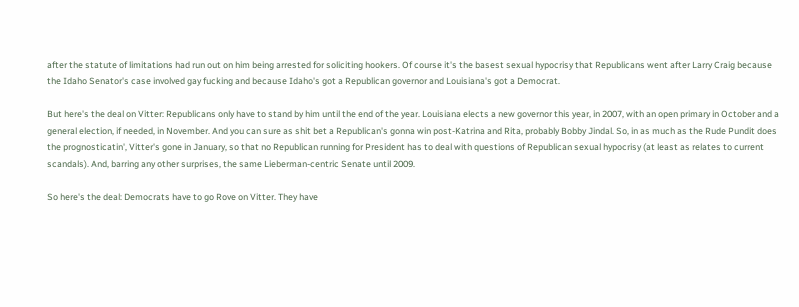after the statute of limitations had run out on him being arrested for soliciting hookers. Of course it's the basest sexual hypocrisy that Republicans went after Larry Craig because the Idaho Senator's case involved gay fucking and because Idaho's got a Republican governor and Louisiana's got a Democrat.

But here's the deal on Vitter: Republicans only have to stand by him until the end of the year. Louisiana elects a new governor this year, in 2007, with an open primary in October and a general election, if needed, in November. And you can sure as shit bet a Republican's gonna win post-Katrina and Rita, probably Bobby Jindal. So, in as much as the Rude Pundit does the prognosticatin', Vitter's gone in January, so that no Republican running for President has to deal with questions of Republican sexual hypocrisy (at least as relates to current scandals). And, barring any other surprises, the same Lieberman-centric Senate until 2009.

So here's the deal: Democrats have to go Rove on Vitter. They have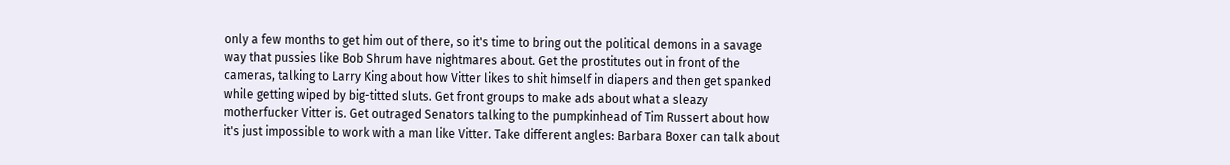only a few months to get him out of there, so it's time to bring out the political demons in a savage way that pussies like Bob Shrum have nightmares about. Get the prostitutes out in front of the cameras, talking to Larry King about how Vitter likes to shit himself in diapers and then get spanked while getting wiped by big-titted sluts. Get front groups to make ads about what a sleazy motherfucker Vitter is. Get outraged Senators talking to the pumpkinhead of Tim Russert about how it's just impossible to work with a man like Vitter. Take different angles: Barbara Boxer can talk about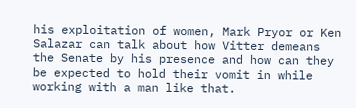his exploitation of women, Mark Pryor or Ken Salazar can talk about how Vitter demeans the Senate by his presence and how can they be expected to hold their vomit in while working with a man like that.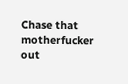Chase that motherfucker out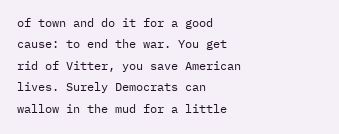of town and do it for a good cause: to end the war. You get rid of Vitter, you save American lives. Surely Democrats can wallow in the mud for a little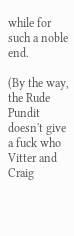while for such a noble end.

(By the way, the Rude Pundit doesn't give a fuck who Vitter and Craig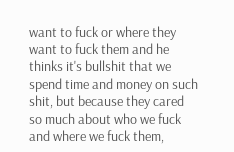want to fuck or where they want to fuck them and he thinks it's bullshit that we spend time and money on such shit, but because they cared so much about who we fuck and where we fuck them,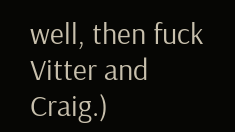well, then fuck Vitter and Craig.)